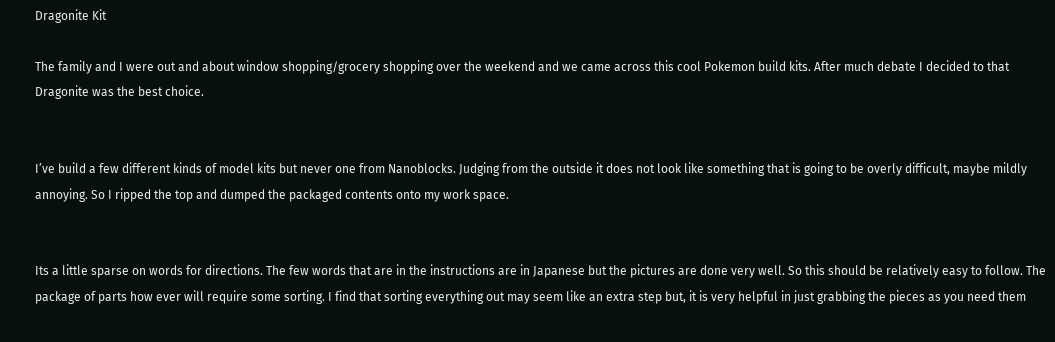Dragonite Kit

The family and I were out and about window shopping/grocery shopping over the weekend and we came across this cool Pokemon build kits. After much debate I decided to that Dragonite was the best choice.


I’ve build a few different kinds of model kits but never one from Nanoblocks. Judging from the outside it does not look like something that is going to be overly difficult, maybe mildly annoying. So I ripped the top and dumped the packaged contents onto my work space.


Its a little sparse on words for directions. The few words that are in the instructions are in Japanese but the pictures are done very well. So this should be relatively easy to follow. The package of parts how ever will require some sorting. I find that sorting everything out may seem like an extra step but, it is very helpful in just grabbing the pieces as you need them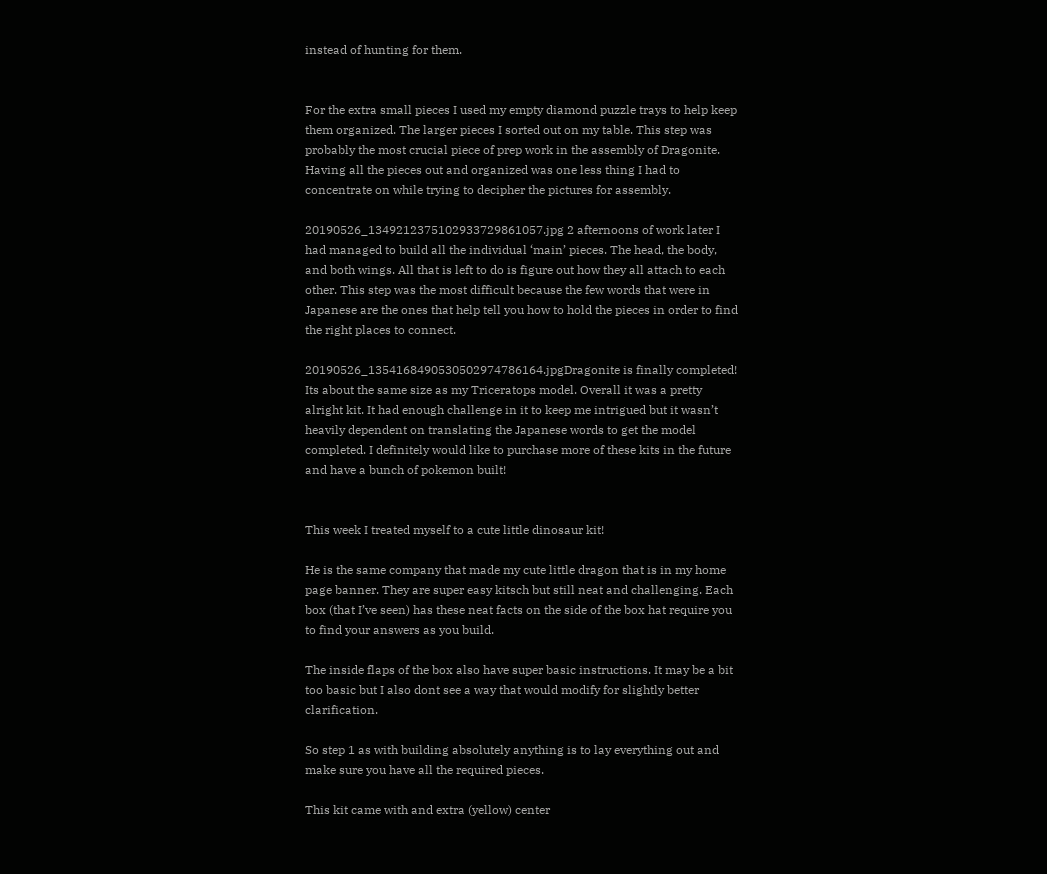instead of hunting for them.


For the extra small pieces I used my empty diamond puzzle trays to help keep them organized. The larger pieces I sorted out on my table. This step was probably the most crucial piece of prep work in the assembly of Dragonite. Having all the pieces out and organized was one less thing I had to concentrate on while trying to decipher the pictures for assembly.

20190526_1349212375102933729861057.jpg 2 afternoons of work later I had managed to build all the individual ‘main’ pieces. The head, the body, and both wings. All that is left to do is figure out how they all attach to each other. This step was the most difficult because the few words that were in Japanese are the ones that help tell you how to hold the pieces in order to find the right places to connect.

20190526_1354168490530502974786164.jpgDragonite is finally completed! Its about the same size as my Triceratops model. Overall it was a pretty alright kit. It had enough challenge in it to keep me intrigued but it wasn’t heavily dependent on translating the Japanese words to get the model completed. I definitely would like to purchase more of these kits in the future and have a bunch of pokemon built!


This week I treated myself to a cute little dinosaur kit!

He is the same company that made my cute little dragon that is in my home page banner. They are super easy kitsch but still neat and challenging. Each box (that I’ve seen) has these neat facts on the side of the box hat require you to find your answers as you build.

The inside flaps of the box also have super basic instructions. It may be a bit too basic but I also dont see a way that would modify for slightly better clarification.

So step 1 as with building absolutely anything is to lay everything out and make sure you have all the required pieces.

This kit came with and extra (yellow) center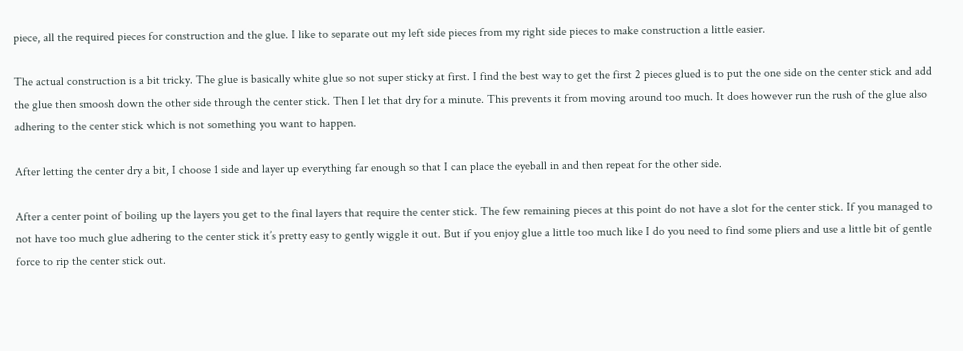piece, all the required pieces for construction and the glue. I like to separate out my left side pieces from my right side pieces to make construction a little easier.

The actual construction is a bit tricky. The glue is basically white glue so not super sticky at first. I find the best way to get the first 2 pieces glued is to put the one side on the center stick and add the glue then smoosh down the other side through the center stick. Then I let that dry for a minute. This prevents it from moving around too much. It does however run the rush of the glue also adhering to the center stick which is not something you want to happen.

After letting the center dry a bit, I choose 1 side and layer up everything far enough so that I can place the eyeball in and then repeat for the other side.

After a center point of boiling up the layers you get to the final layers that require the center stick. The few remaining pieces at this point do not have a slot for the center stick. If you managed to not have too much glue adhering to the center stick it’s pretty easy to gently wiggle it out. But if you enjoy glue a little too much like I do you need to find some pliers and use a little bit of gentle force to rip the center stick out.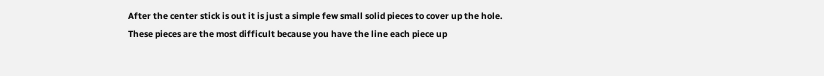After the center stick is out it is just a simple few small solid pieces to cover up the hole. These pieces are the most difficult because you have the line each piece up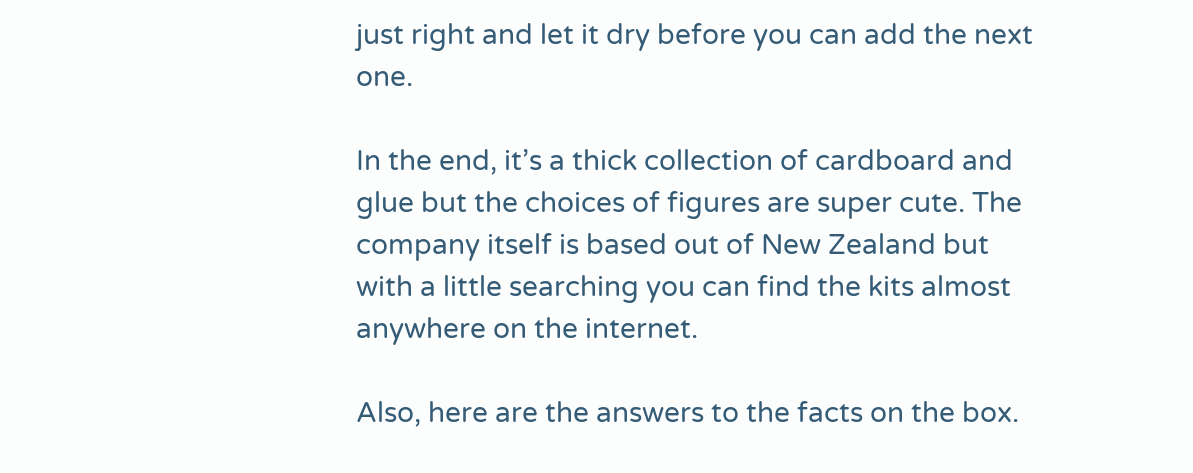just right and let it dry before you can add the next one.

In the end, it’s a thick collection of cardboard and glue but the choices of figures are super cute. The company itself is based out of New Zealand but with a little searching you can find the kits almost anywhere on the internet.

Also, here are the answers to the facts on the box.